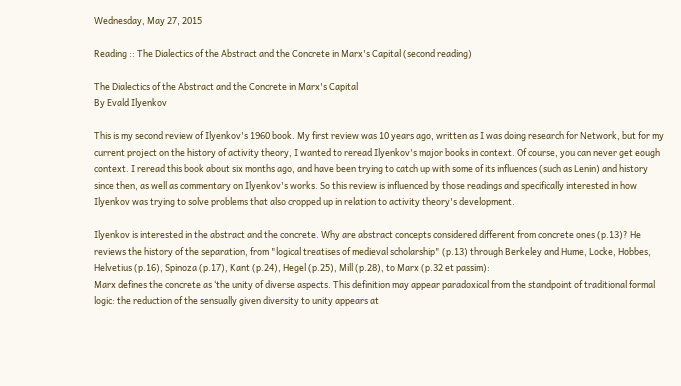Wednesday, May 27, 2015

Reading :: The Dialectics of the Abstract and the Concrete in Marx's Capital (second reading)

The Dialectics of the Abstract and the Concrete in Marx's Capital
By Evald Ilyenkov

This is my second review of Ilyenkov's 1960 book. My first review was 10 years ago, written as I was doing research for Network, but for my current project on the history of activity theory, I wanted to reread Ilyenkov's major books in context. Of course, you can never get eough context. I reread this book about six months ago, and have been trying to catch up with some of its influences (such as Lenin) and history since then, as well as commentary on Ilyenkov's works. So this review is influenced by those readings and specifically interested in how Ilyenkov was trying to solve problems that also cropped up in relation to activity theory's development.

Ilyenkov is interested in the abstract and the concrete. Why are abstract concepts considered different from concrete ones (p.13)? He reviews the history of the separation, from "logical treatises of medieval scholarship" (p.13) through Berkeley and Hume, Locke, Hobbes, Helvetius (p.16), Spinoza (p.17), Kant (p.24), Hegel (p.25), Mill (p.28), to Marx (p.32 et passim):
Marx defines the concrete as ‘the unity of diverse aspects. This definition may appear paradoxical from the standpoint of traditional formal logic: the reduction of the sensually given diversity to unity appears at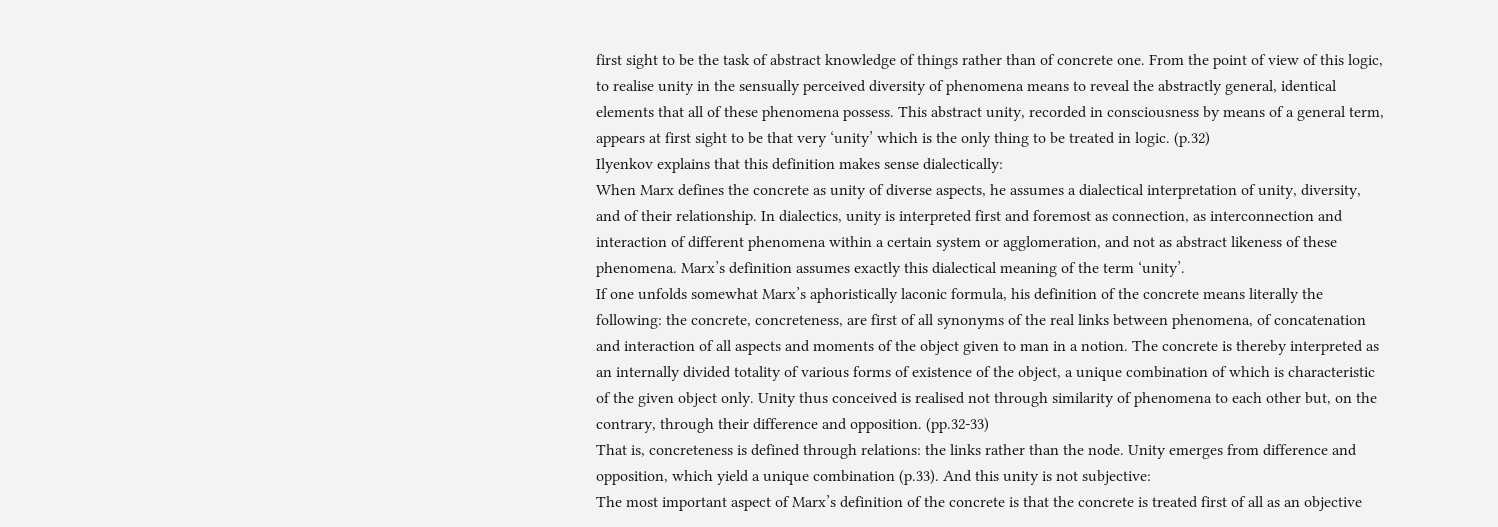first sight to be the task of abstract knowledge of things rather than of concrete one. From the point of view of this logic, to realise unity in the sensually perceived diversity of phenomena means to reveal the abstractly general, identical elements that all of these phenomena possess. This abstract unity, recorded in consciousness by means of a general term, appears at first sight to be that very ‘unity’ which is the only thing to be treated in logic. (p.32)
Ilyenkov explains that this definition makes sense dialectically:
When Marx defines the concrete as unity of diverse aspects, he assumes a dialectical interpretation of unity, diversity, and of their relationship. In dialectics, unity is interpreted first and foremost as connection, as interconnection and interaction of different phenomena within a certain system or agglomeration, and not as abstract likeness of these phenomena. Marx’s definition assumes exactly this dialectical meaning of the term ‘unity’.
If one unfolds somewhat Marx’s aphoristically laconic formula, his definition of the concrete means literally the following: the concrete, concreteness, are first of all synonyms of the real links between phenomena, of concatenation and interaction of all aspects and moments of the object given to man in a notion. The concrete is thereby interpreted as an internally divided totality of various forms of existence of the object, a unique combination of which is characteristic of the given object only. Unity thus conceived is realised not through similarity of phenomena to each other but, on the contrary, through their difference and opposition. (pp.32-33)
That is, concreteness is defined through relations: the links rather than the node. Unity emerges from difference and opposition, which yield a unique combination (p.33). And this unity is not subjective:
The most important aspect of Marx’s definition of the concrete is that the concrete is treated first of all as an objective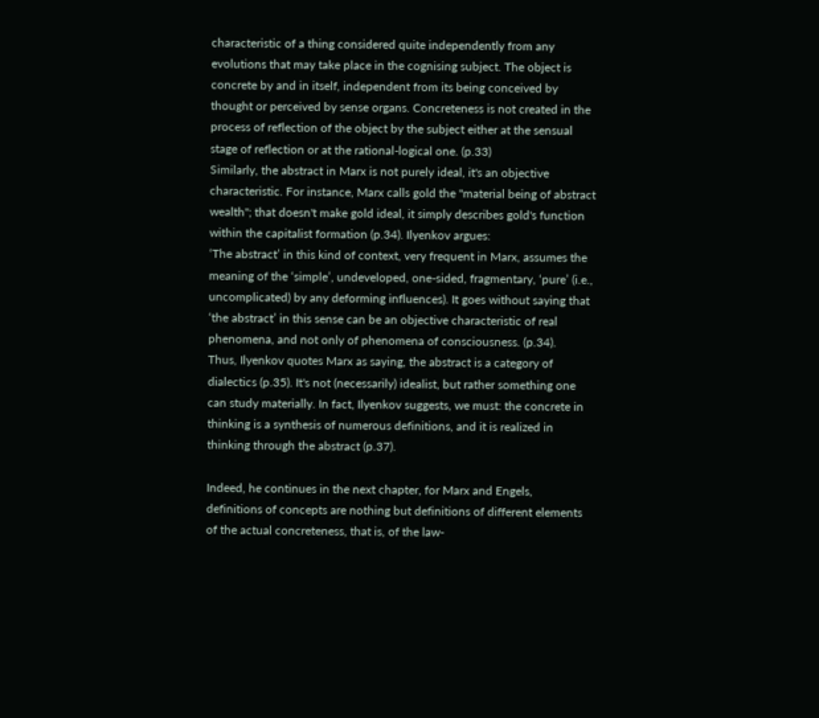characteristic of a thing considered quite independently from any evolutions that may take place in the cognising subject. The object is concrete by and in itself, independent from its being conceived by thought or perceived by sense organs. Concreteness is not created in the process of reflection of the object by the subject either at the sensual stage of reflection or at the rational-logical one. (p.33)
Similarly, the abstract in Marx is not purely ideal, it's an objective characteristic. For instance, Marx calls gold the "material being of abstract wealth"; that doesn't make gold ideal, it simply describes gold's function within the capitalist formation (p.34). Ilyenkov argues:
‘The abstract’ in this kind of context, very frequent in Marx, assumes the meaning of the ‘simple’, undeveloped, one-sided, fragmentary, ‘pure’ (i.e., uncomplicated) by any deforming influences). It goes without saying that ‘the abstract’ in this sense can be an objective characteristic of real phenomena, and not only of phenomena of consciousness. (p.34).
Thus, Ilyenkov quotes Marx as saying, the abstract is a category of dialectics (p.35). It's not (necessarily) idealist, but rather something one can study materially. In fact, Ilyenkov suggests, we must: the concrete in thinking is a synthesis of numerous definitions, and it is realized in thinking through the abstract (p.37).

Indeed, he continues in the next chapter, for Marx and Engels,
definitions of concepts are nothing but definitions of different elements of the actual concreteness, that is, of the law-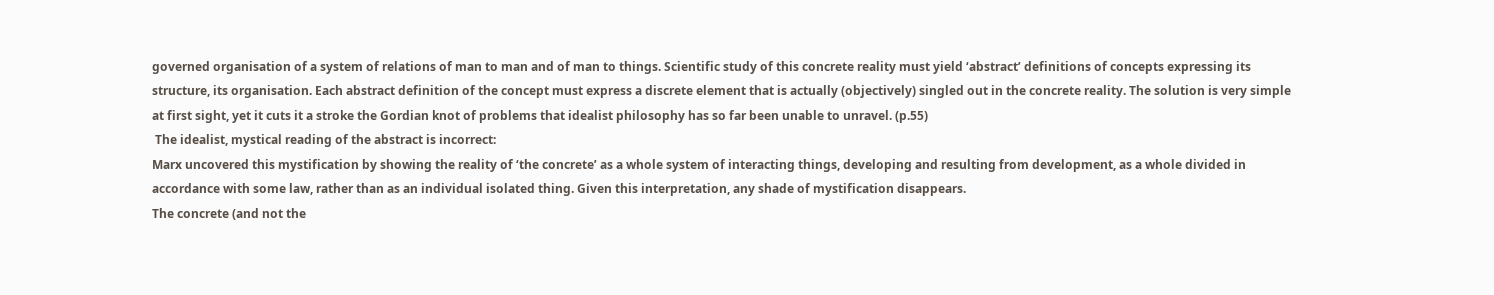governed organisation of a system of relations of man to man and of man to things. Scientific study of this concrete reality must yield ‘abstract’ definitions of concepts expressing its structure, its organisation. Each abstract definition of the concept must express a discrete element that is actually (objectively) singled out in the concrete reality. The solution is very simple at first sight, yet it cuts it a stroke the Gordian knot of problems that idealist philosophy has so far been unable to unravel. (p.55)
 The idealist, mystical reading of the abstract is incorrect:
Marx uncovered this mystification by showing the reality of ‘the concrete’ as a whole system of interacting things, developing and resulting from development, as a whole divided in accordance with some law, rather than as an individual isolated thing. Given this interpretation, any shade of mystification disappears.
The concrete (and not the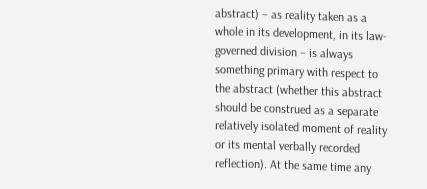abstract) – as reality taken as a whole in its development, in its law-governed division – is always something primary with respect to the abstract (whether this abstract should be construed as a separate relatively isolated moment of reality or its mental verbally recorded reflection). At the same time any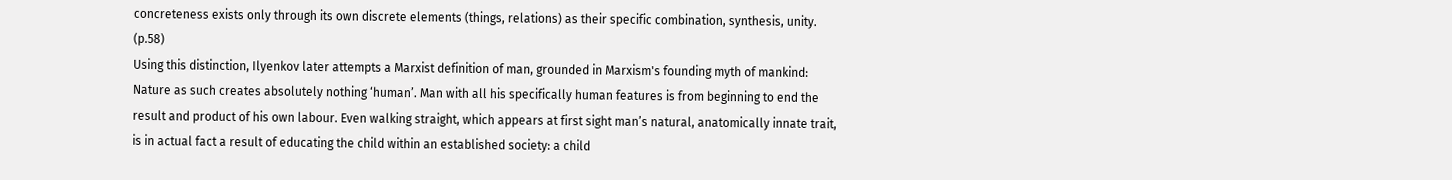concreteness exists only through its own discrete elements (things, relations) as their specific combination, synthesis, unity. (p.58)
Using this distinction, Ilyenkov later attempts a Marxist definition of man, grounded in Marxism's founding myth of mankind:
Nature as such creates absolutely nothing ‘human’. Man with all his specifically human features is from beginning to end the result and product of his own labour. Even walking straight, which appears at first sight man’s natural, anatomically innate trait, is in actual fact a result of educating the child within an established society: a child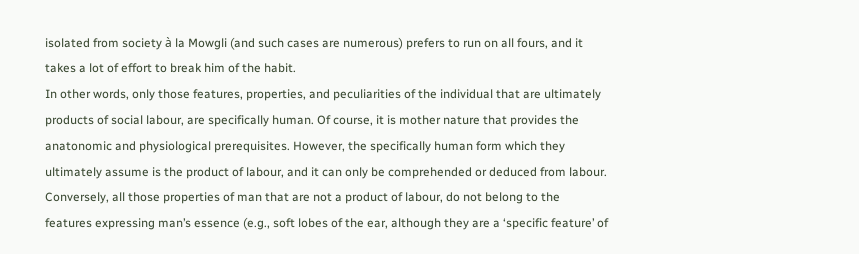isolated from society à la Mowgli (and such cases are numerous) prefers to run on all fours, and it takes a lot of effort to break him of the habit.
In other words, only those features, properties, and peculiarities of the individual that are ultimately products of social labour, are specifically human. Of course, it is mother nature that provides the anatonomic and physiological prerequisites. However, the specifically human form which they ultimately assume is the product of labour, and it can only be comprehended or deduced from labour. Conversely, all those properties of man that are not a product of labour, do not belong to the features expressing man’s essence (e.g., soft lobes of the ear, although they are a ‘specific feature’ of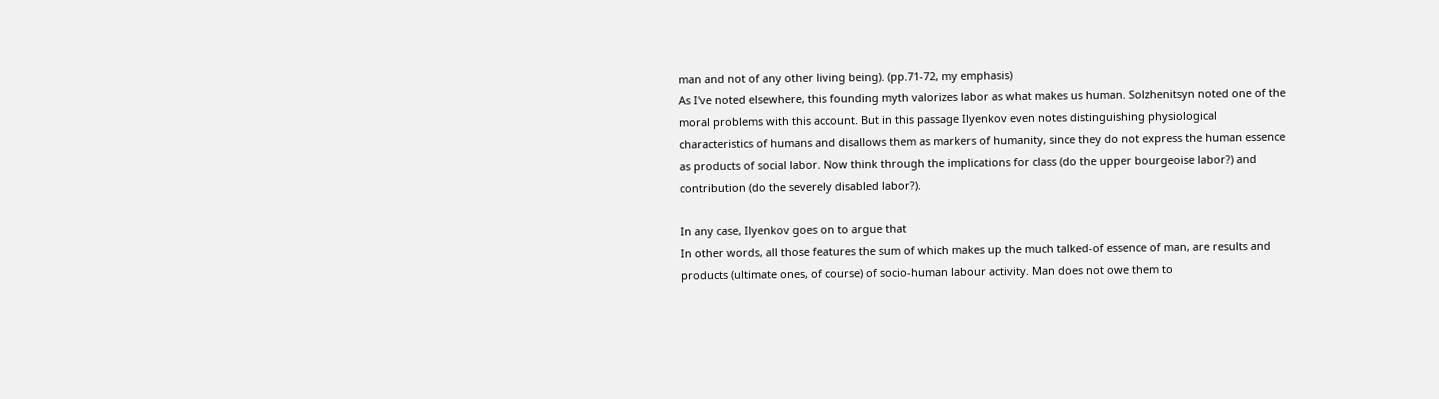man and not of any other living being). (pp.71-72, my emphasis)
As I've noted elsewhere, this founding myth valorizes labor as what makes us human. Solzhenitsyn noted one of the moral problems with this account. But in this passage Ilyenkov even notes distinguishing physiological characteristics of humans and disallows them as markers of humanity, since they do not express the human essence as products of social labor. Now think through the implications for class (do the upper bourgeoise labor?) and contribution (do the severely disabled labor?).

In any case, Ilyenkov goes on to argue that
In other words, all those features the sum of which makes up the much talked-of essence of man, are results and products (ultimate ones, of course) of socio-human labour activity. Man does not owe them to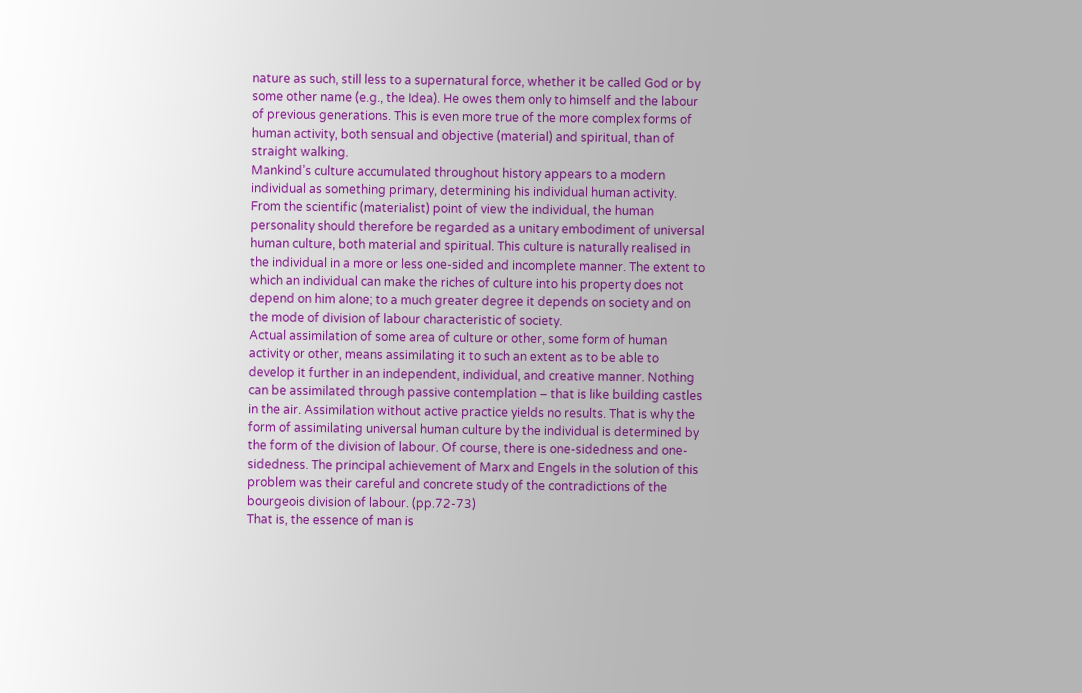nature as such, still less to a supernatural force, whether it be called God or by some other name (e.g., the Idea). He owes them only to himself and the labour of previous generations. This is even more true of the more complex forms of human activity, both sensual and objective (material) and spiritual, than of straight walking.
Mankind’s culture accumulated throughout history appears to a modern individual as something primary, determining his individual human activity. From the scientific (materialist) point of view the individual, the human personality should therefore be regarded as a unitary embodiment of universal human culture, both material and spiritual. This culture is naturally realised in the individual in a more or less one-sided and incomplete manner. The extent to which an individual can make the riches of culture into his property does not depend on him alone; to a much greater degree it depends on society and on the mode of division of labour characteristic of society.
Actual assimilation of some area of culture or other, some form of human activity or other, means assimilating it to such an extent as to be able to develop it further in an independent, individual, and creative manner. Nothing can be assimilated through passive contemplation – that is like building castles in the air. Assimilation without active practice yields no results. That is why the form of assimilating universal human culture by the individual is determined by the form of the division of labour. Of course, there is one-sidedness and one-sidedness. The principal achievement of Marx and Engels in the solution of this problem was their careful and concrete study of the contradictions of the bourgeois division of labour. (pp.72-73)
That is, the essence of man is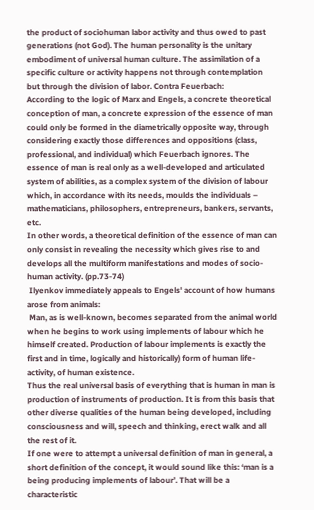the product of sociohuman labor activity and thus owed to past generations (not God). The human personality is the unitary embodiment of universal human culture. The assimilation of a specific culture or activity happens not through contemplation but through the division of labor. Contra Feuerbach:
According to the logic of Marx and Engels, a concrete theoretical conception of man, a concrete expression of the essence of man could only be formed in the diametrically opposite way, through considering exactly those differences and oppositions (class, professional, and individual) which Feuerbach ignores. The essence of man is real only as a well-developed and articulated system of abilities, as a complex system of the division of labour which, in accordance with its needs, moulds the individuals – mathematicians, philosophers, entrepreneurs, bankers, servants, etc.
In other words, a theoretical definition of the essence of man can only consist in revealing the necessity which gives rise to and develops all the multiform manifestations and modes of socio-human activity. (pp.73-74)
 Ilyenkov immediately appeals to Engels' account of how humans arose from animals:
 Man, as is well-known, becomes separated from the animal world when he begins to work using implements of labour which he himself created. Production of labour implements is exactly the first and in time, logically and historically) form of human life-activity, of human existence.
Thus the real universal basis of everything that is human in man is production of instruments of production. It is from this basis that other diverse qualities of the human being developed, including consciousness and will, speech and thinking, erect walk and all the rest of it.
If one were to attempt a universal definition of man in general, a short definition of the concept, it would sound like this: ‘man is a being producing implements of labour’. That will be a characteristic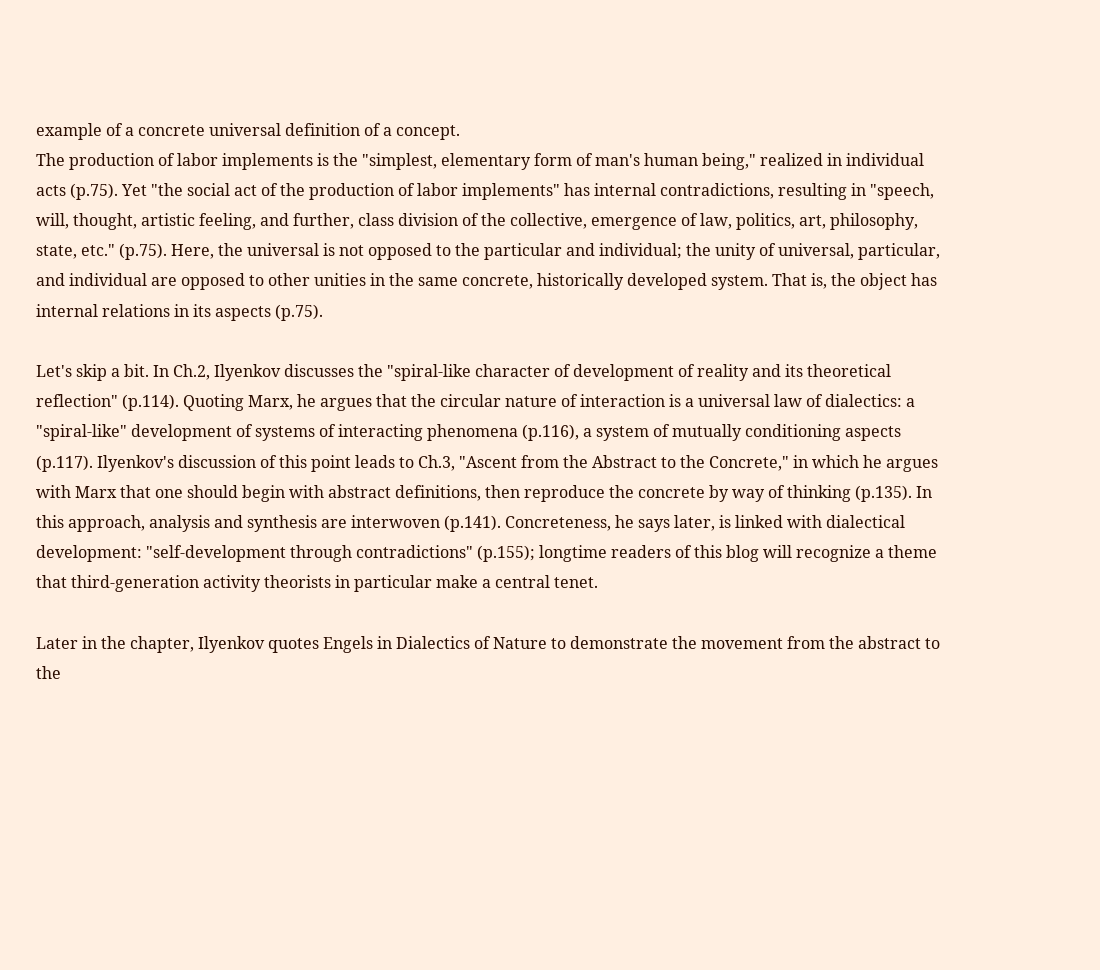example of a concrete universal definition of a concept.
The production of labor implements is the "simplest, elementary form of man's human being," realized in individual acts (p.75). Yet "the social act of the production of labor implements" has internal contradictions, resulting in "speech, will, thought, artistic feeling, and further, class division of the collective, emergence of law, politics, art, philosophy, state, etc." (p.75). Here, the universal is not opposed to the particular and individual; the unity of universal, particular, and individual are opposed to other unities in the same concrete, historically developed system. That is, the object has internal relations in its aspects (p.75).

Let's skip a bit. In Ch.2, Ilyenkov discusses the "spiral-like character of development of reality and its theoretical reflection" (p.114). Quoting Marx, he argues that the circular nature of interaction is a universal law of dialectics: a "spiral-like" development of systems of interacting phenomena (p.116), a system of mutually conditioning aspects (p.117). Ilyenkov's discussion of this point leads to Ch.3, "Ascent from the Abstract to the Concrete," in which he argues with Marx that one should begin with abstract definitions, then reproduce the concrete by way of thinking (p.135). In this approach, analysis and synthesis are interwoven (p.141). Concreteness, he says later, is linked with dialectical development: "self-development through contradictions" (p.155); longtime readers of this blog will recognize a theme that third-generation activity theorists in particular make a central tenet.

Later in the chapter, Ilyenkov quotes Engels in Dialectics of Nature to demonstrate the movement from the abstract to the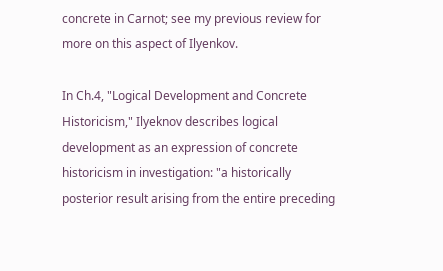concrete in Carnot; see my previous review for more on this aspect of Ilyenkov.

In Ch.4, "Logical Development and Concrete Historicism," Ilyeknov describes logical development as an expression of concrete historicism in investigation: "a historically posterior result arising from the entire preceding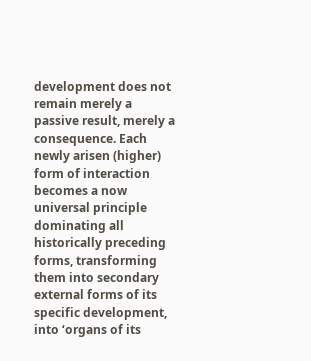development does not remain merely a passive result, merely a consequence. Each newly arisen (higher) form of interaction becomes a now universal principle dominating all historically preceding forms, transforming them into secondary external forms of its specific development, into ‘organs of its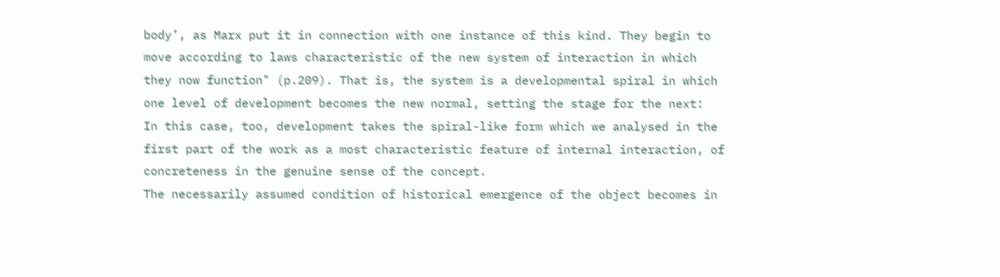body’, as Marx put it in connection with one instance of this kind. They begin to move according to laws characteristic of the new system of interaction in which they now function" (p.209). That is, the system is a developmental spiral in which one level of development becomes the new normal, setting the stage for the next:
In this case, too, development takes the spiral-like form which we analysed in the first part of the work as a most characteristic feature of internal interaction, of concreteness in the genuine sense of the concept.
The necessarily assumed condition of historical emergence of the object becomes in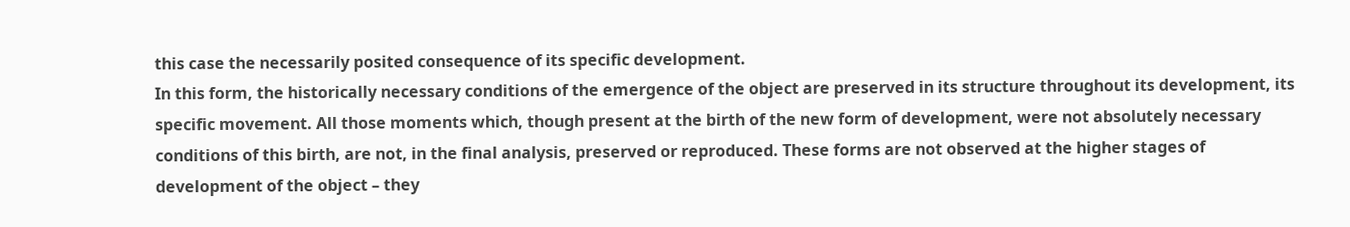this case the necessarily posited consequence of its specific development.
In this form, the historically necessary conditions of the emergence of the object are preserved in its structure throughout its development, its specific movement. All those moments which, though present at the birth of the new form of development, were not absolutely necessary conditions of this birth, are not, in the final analysis, preserved or reproduced. These forms are not observed at the higher stages of development of the object – they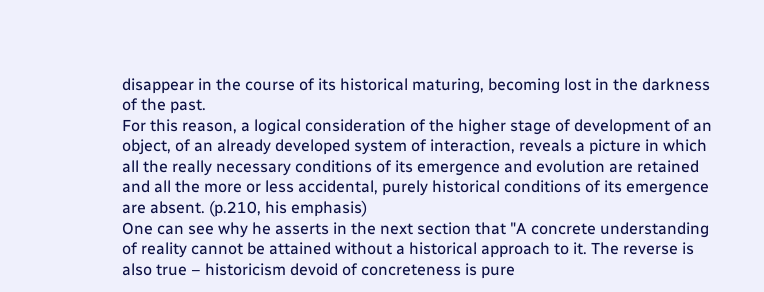disappear in the course of its historical maturing, becoming lost in the darkness of the past.
For this reason, a logical consideration of the higher stage of development of an object, of an already developed system of interaction, reveals a picture in which all the really necessary conditions of its emergence and evolution are retained and all the more or less accidental, purely historical conditions of its emergence are absent. (p.210, his emphasis)
One can see why he asserts in the next section that "A concrete understanding of reality cannot be attained without a historical approach to it. The reverse is also true – historicism devoid of concreteness is pure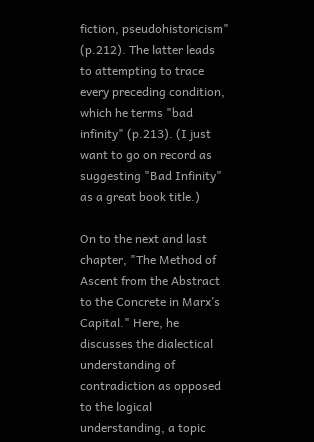fiction, pseudohistoricism" (p.212). The latter leads to attempting to trace every preceding condition, which he terms "bad infinity" (p.213). (I just want to go on record as suggesting "Bad Infinity" as a great book title.)

On to the next and last chapter, "The Method of Ascent from the Abstract to the Concrete in Marx’s Capital." Here, he discusses the dialectical understanding of contradiction as opposed to the logical understanding, a topic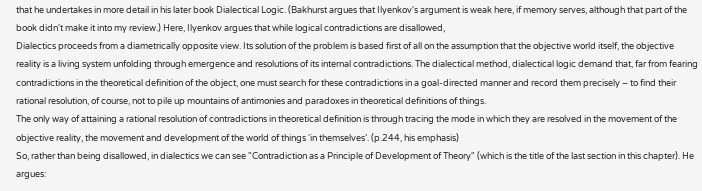that he undertakes in more detail in his later book Dialectical Logic. (Bakhurst argues that Ilyenkov's argument is weak here, if memory serves, although that part of the book didn't make it into my review.) Here, Ilyenkov argues that while logical contradictions are disallowed,
Dialectics proceeds from a diametrically opposite view. Its solution of the problem is based first of all on the assumption that the objective world itself, the objective reality is a living system unfolding through emergence and resolutions of its internal contradictions. The dialectical method, dialectical logic demand that, far from fearing contradictions in the theoretical definition of the object, one must search for these contradictions in a goal-directed manner and record them precisely – to find their rational resolution, of course, not to pile up mountains of antimonies and paradoxes in theoretical definitions of things.
The only way of attaining a rational resolution of contradictions in theoretical definition is through tracing the mode in which they are resolved in the movement of the objective reality, the movement and development of the world of things ‘in themselves’. (p.244, his emphasis)
So, rather than being disallowed, in dialectics we can see "Contradiction as a Principle of Development of Theory" (which is the title of the last section in this chapter). He argues: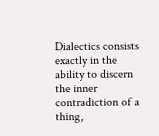Dialectics consists exactly in the ability to discern the inner contradiction of a thing,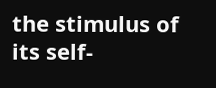the stimulus of its self-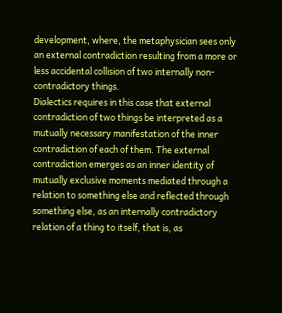development, where, the metaphysician sees only an external contradiction resulting from a more or less accidental collision of two internally non-contradictory things.
Dialectics requires in this case that external contradiction of two things be interpreted as a mutually necessary manifestation of the inner contradiction of each of them. The external contradiction emerges as an inner identity of mutually exclusive moments mediated through a relation to something else and reflected through something else, as an internally contradictory relation of a thing to itself, that is, as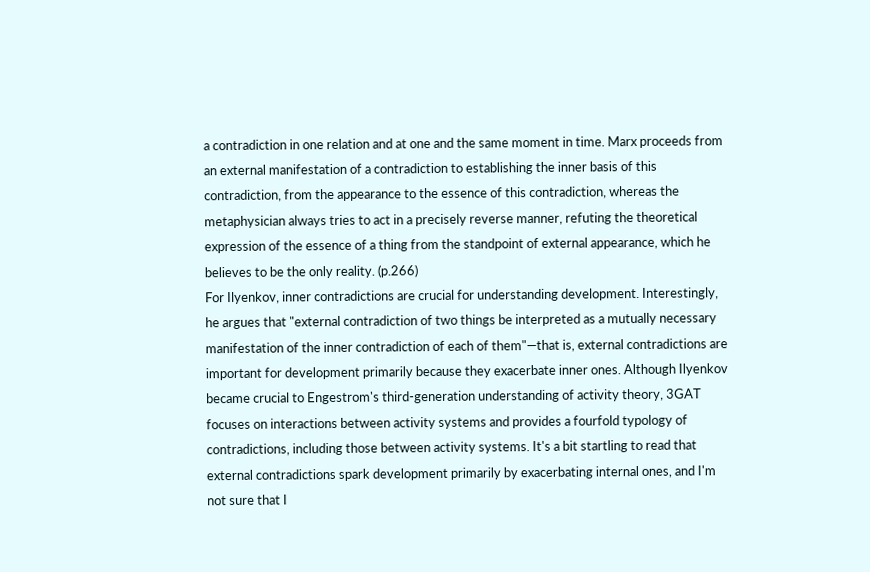a contradiction in one relation and at one and the same moment in time. Marx proceeds from an external manifestation of a contradiction to establishing the inner basis of this contradiction, from the appearance to the essence of this contradiction, whereas the metaphysician always tries to act in a precisely reverse manner, refuting the theoretical expression of the essence of a thing from the standpoint of external appearance, which he believes to be the only reality. (p.266)
For Ilyenkov, inner contradictions are crucial for understanding development. Interestingly, he argues that "external contradiction of two things be interpreted as a mutually necessary manifestation of the inner contradiction of each of them"—that is, external contradictions are important for development primarily because they exacerbate inner ones. Although Ilyenkov became crucial to Engestrom's third-generation understanding of activity theory, 3GAT focuses on interactions between activity systems and provides a fourfold typology of contradictions, including those between activity systems. It's a bit startling to read that external contradictions spark development primarily by exacerbating internal ones, and I'm not sure that I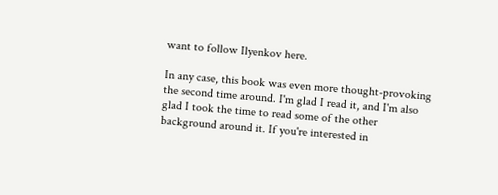want to follow Ilyenkov here.

In any case, this book was even more thought-provoking the second time around. I'm glad I read it, and I'm also glad I took the time to read some of the other background around it. If you're interested in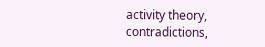activity theory, contradictions,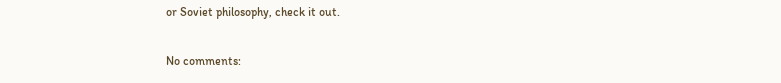or Soviet philosophy, check it out.

No comments: